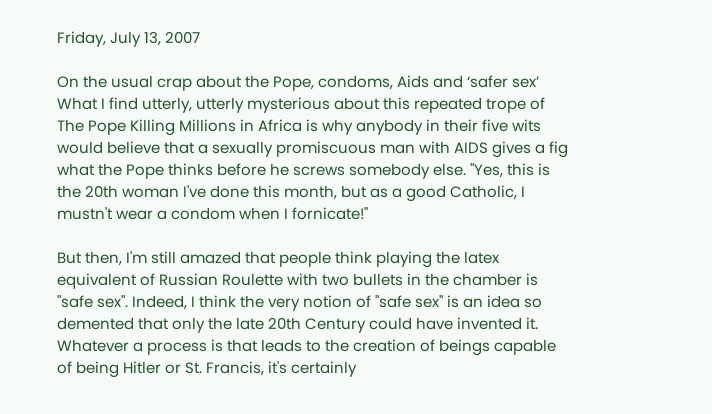Friday, July 13, 2007

On the usual crap about the Pope, condoms, Aids and ‘safer sex’
What I find utterly, utterly mysterious about this repeated trope of The Pope Killing Millions in Africa is why anybody in their five wits would believe that a sexually promiscuous man with AIDS gives a fig what the Pope thinks before he screws somebody else. "Yes, this is the 20th woman I've done this month, but as a good Catholic, I mustn't wear a condom when I fornicate!"

But then, I'm still amazed that people think playing the latex equivalent of Russian Roulette with two bullets in the chamber is "safe sex". Indeed, I think the very notion of "safe sex" is an idea so demented that only the late 20th Century could have invented it. Whatever a process is that leads to the creation of beings capable of being Hitler or St. Francis, it's certainly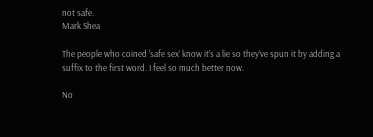not safe.
Mark Shea

The people who coined ‘safe sex’ know it’s a lie so they’ve spun it by adding a suffix to the first word. I feel so much better now.

No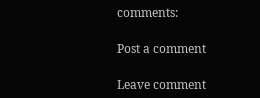comments:

Post a comment

Leave comment